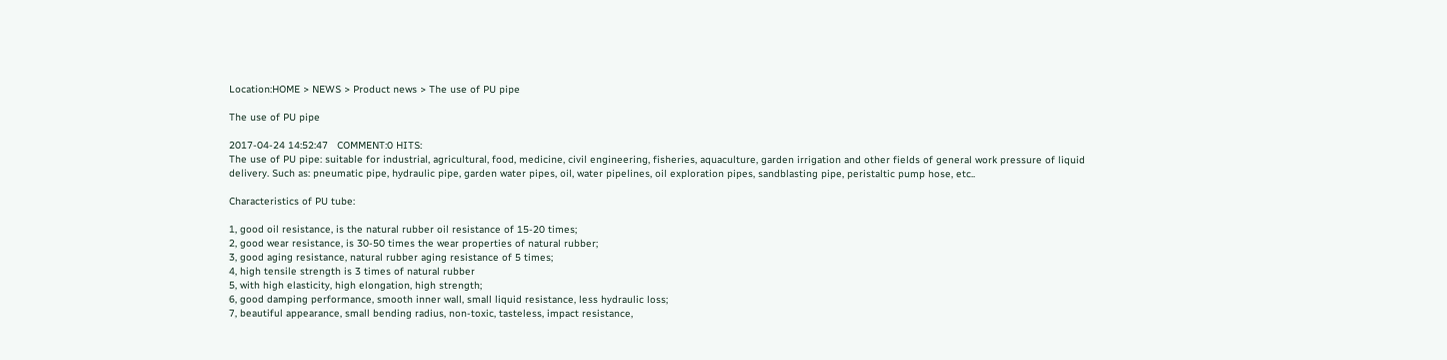Location:HOME > NEWS > Product news > The use of PU pipe

The use of PU pipe

2017-04-24 14:52:47   COMMENT:0 HITS:
The use of PU pipe: suitable for industrial, agricultural, food, medicine, civil engineering, fisheries, aquaculture, garden irrigation and other fields of general work pressure of liquid delivery. Such as: pneumatic pipe, hydraulic pipe, garden water pipes, oil, water pipelines, oil exploration pipes, sandblasting pipe, peristaltic pump hose, etc..

Characteristics of PU tube:

1, good oil resistance, is the natural rubber oil resistance of 15-20 times;
2, good wear resistance, is 30-50 times the wear properties of natural rubber;
3, good aging resistance, natural rubber aging resistance of 5 times;
4, high tensile strength is 3 times of natural rubber
5, with high elasticity, high elongation, high strength;
6, good damping performance, smooth inner wall, small liquid resistance, less hydraulic loss;
7, beautiful appearance, small bending radius, non-toxic, tasteless, impact resistance,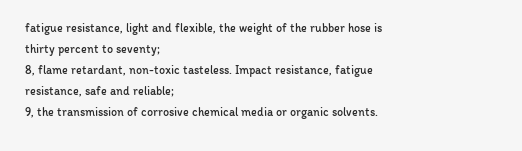fatigue resistance, light and flexible, the weight of the rubber hose is thirty percent to seventy;
8, flame retardant, non-toxic tasteless. Impact resistance, fatigue resistance, safe and reliable;
9, the transmission of corrosive chemical media or organic solvents.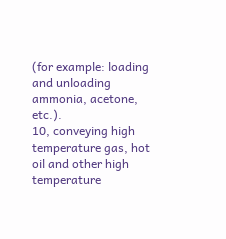(for example: loading and unloading ammonia, acetone, etc.).
10, conveying high temperature gas, hot oil and other high temperature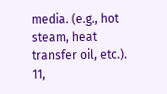media. (e.g., hot steam, heat transfer oil, etc.).
11,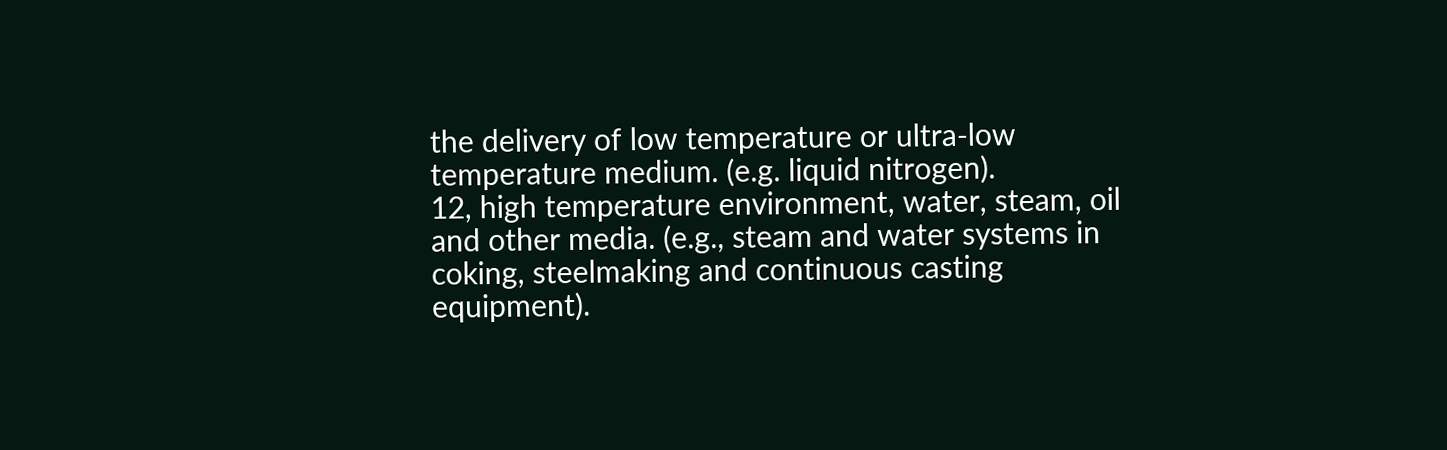the delivery of low temperature or ultra-low temperature medium. (e.g. liquid nitrogen).
12, high temperature environment, water, steam, oil and other media. (e.g., steam and water systems in coking, steelmaking and continuous casting equipment).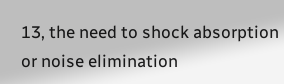13, the need to shock absorption or noise elimination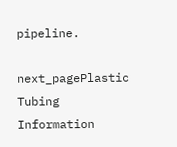pipeline.

next_pagePlastic Tubing Information